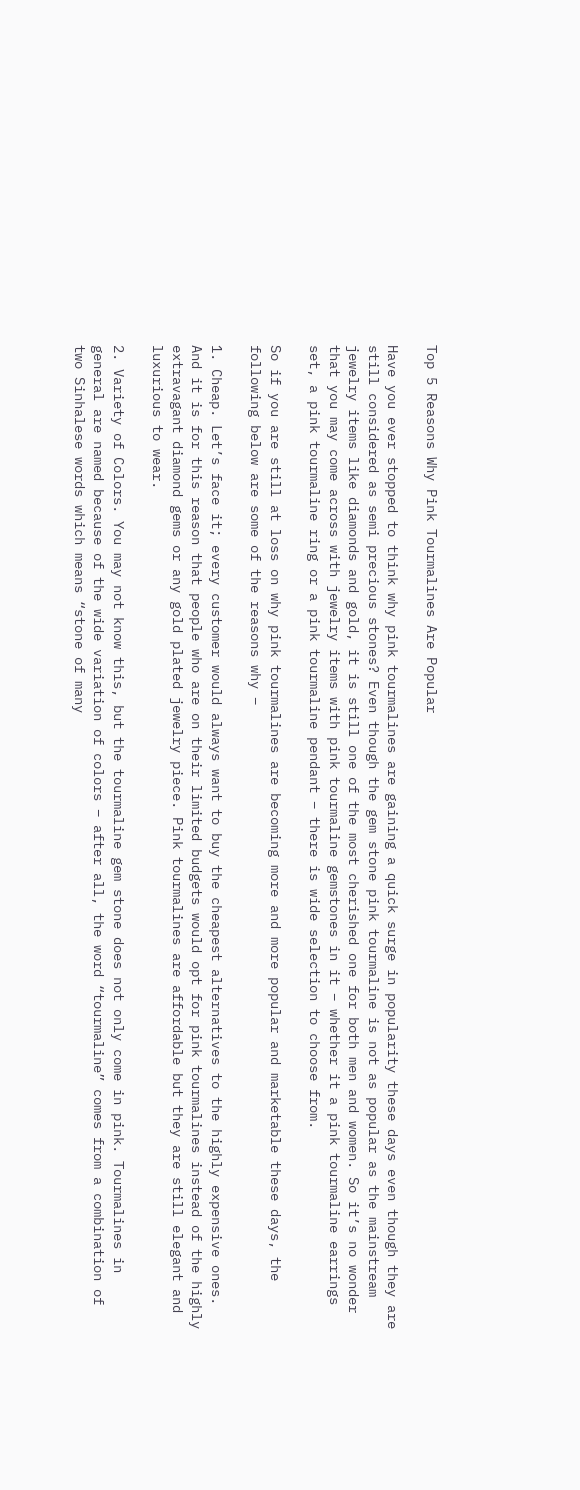Top 5 Reasons Why Pink Tourmalines Are Popular

Have you ever stopped to think why pink tourmalines are gaining a quick surge in popularity these days even though they are still considered as semi precious stones? Even though the gem stone pink tourmaline is not as popular as the mainstream jewelry items like diamonds and gold, it is still one of the most cherished one for both men and women. So it’s no wonder that you may come across with jewelry items with pink tourmaline gemstones in it – whether it a pink tourmaline earrings set, a pink tourmaline ring or a pink tourmaline pendant – there is wide selection to choose from.

So if you are still at loss on why pink tourmalines are becoming more and more popular and marketable these days, the following below are some of the reasons why –

1. Cheap. Let’s face it; every customer would always want to buy the cheapest alternatives to the highly expensive ones. And it is for this reason that people who are on their limited budgets would opt for pink tourmalines instead of the highly extravagant diamond gems or any gold plated jewelry piece. Pink tourmalines are affordable but they are still elegant and luxurious to wear.

2. Variety of Colors. You may not know this, but the tourmaline gem stone does not only come in pink. Tourmalines in general are named because of the wide variation of colors – after all, the word “tourmaline” comes from a combination of two Sinhalese words which means “stone of many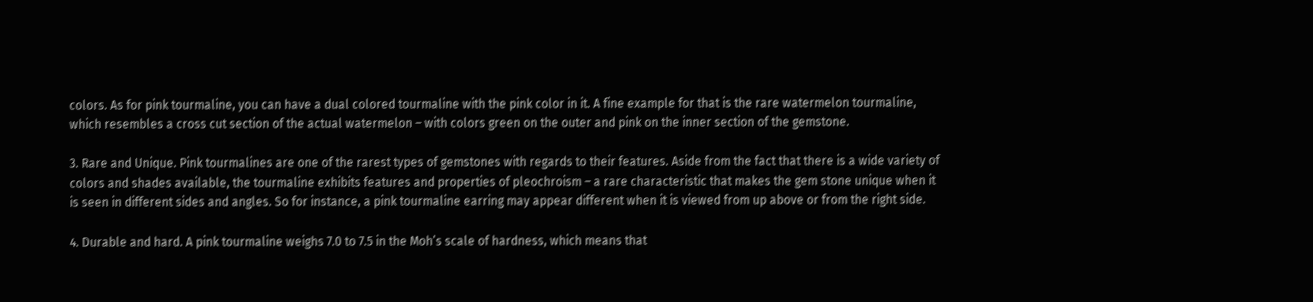colors. As for pink tourmaline, you can have a dual colored tourmaline with the pink color in it. A fine example for that is the rare watermelon tourmaline, which resembles a cross cut section of the actual watermelon – with colors green on the outer and pink on the inner section of the gemstone.

3. Rare and Unique. Pink tourmalines are one of the rarest types of gemstones with regards to their features. Aside from the fact that there is a wide variety of colors and shades available, the tourmaline exhibits features and properties of pleochroism – a rare characteristic that makes the gem stone unique when it is seen in different sides and angles. So for instance, a pink tourmaline earring may appear different when it is viewed from up above or from the right side.

4. Durable and hard. A pink tourmaline weighs 7.0 to 7.5 in the Moh’s scale of hardness, which means that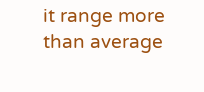it range more than average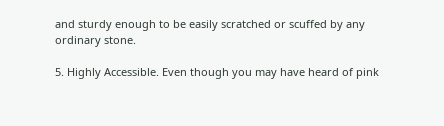and sturdy enough to be easily scratched or scuffed by any ordinary stone.

5. Highly Accessible. Even though you may have heard of pink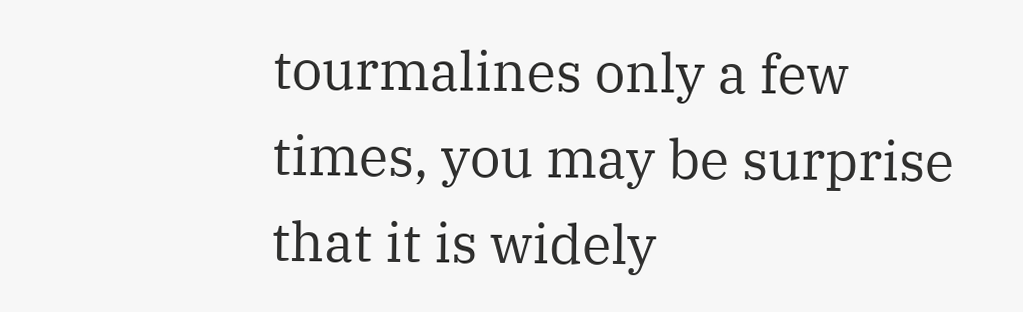tourmalines only a few times, you may be surprise that it is widely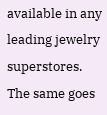available in any leading jewelry superstores. The same goes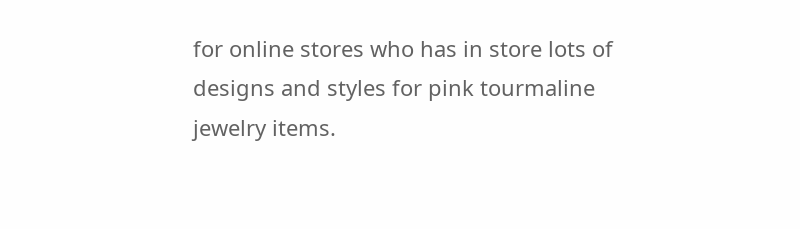for online stores who has in store lots of designs and styles for pink tourmaline jewelry items.